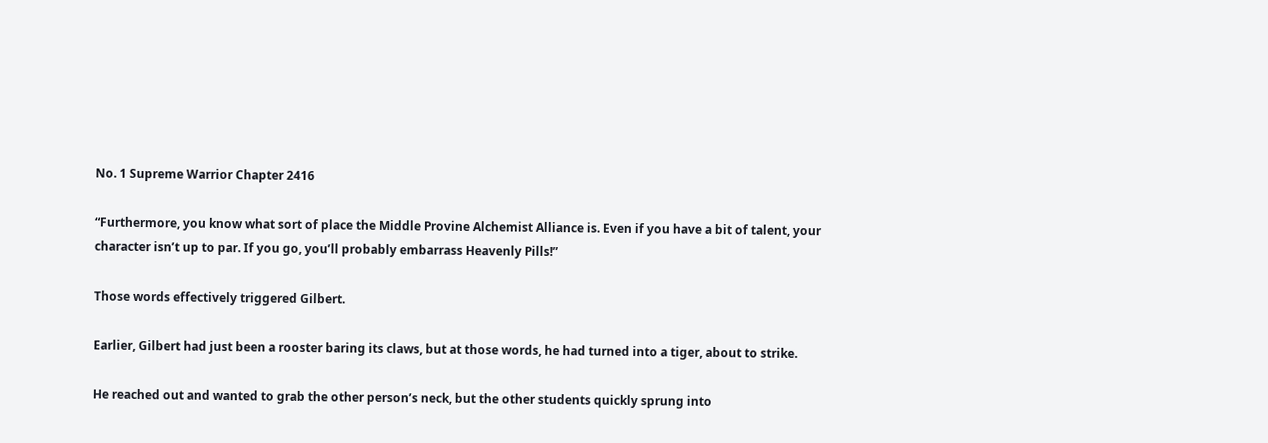No. 1 Supreme Warrior Chapter 2416

“Furthermore, you know what sort of place the Middle Provine Alchemist Alliance is. Even if you have a bit of talent, your character isn’t up to par. If you go, you’ll probably embarrass Heavenly Pills!”

Those words effectively triggered Gilbert.

Earlier, Gilbert had just been a rooster baring its claws, but at those words, he had turned into a tiger, about to strike.

He reached out and wanted to grab the other person’s neck, but the other students quickly sprung into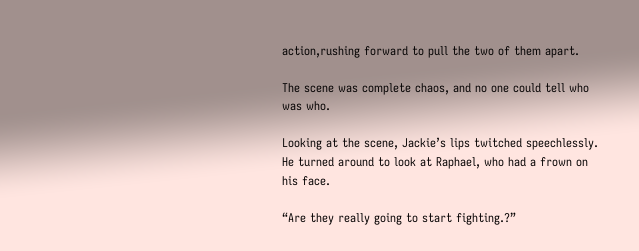action,rushing forward to pull the two of them apart.

The scene was complete chaos, and no one could tell who was who.

Looking at the scene, Jackie’s lips twitched speechlessly. He turned around to look at Raphael, who had a frown on his face.

“Are they really going to start fighting.?”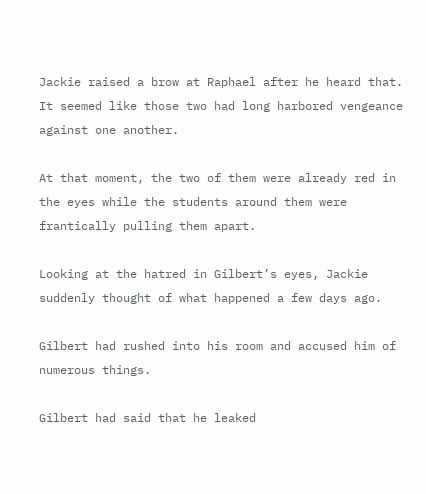Jackie raised a brow at Raphael after he heard that. It seemed like those two had long harbored vengeance against one another.

At that moment, the two of them were already red in the eyes while the students around them were frantically pulling them apart.

Looking at the hatred in Gilbert’s eyes, Jackie suddenly thought of what happened a few days ago.

Gilbert had rushed into his room and accused him of numerous things.

Gilbert had said that he leaked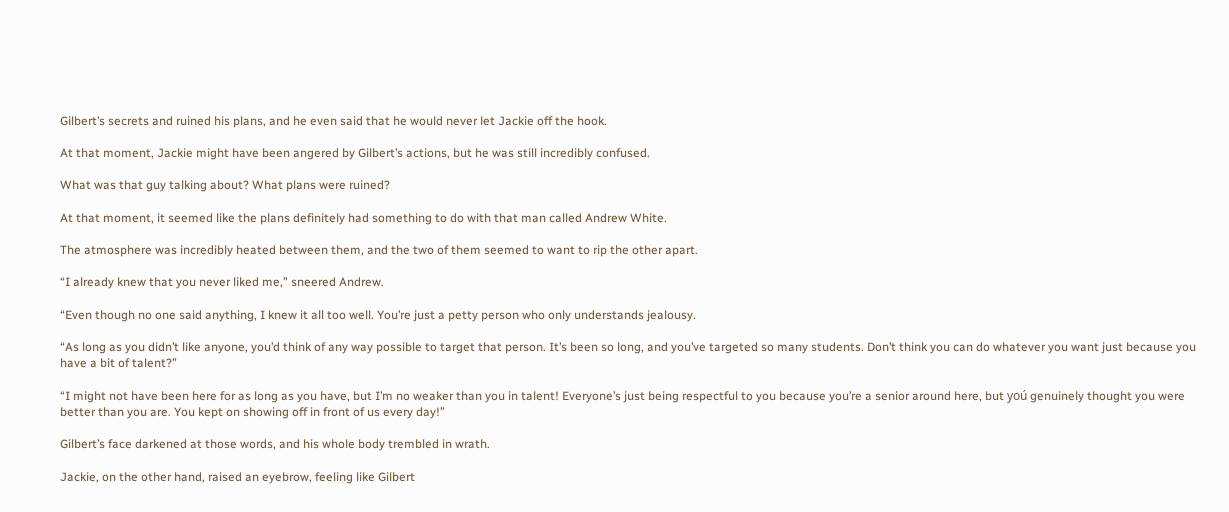Gilbert’s secrets and ruined his plans, and he even said that he would never let Jackie off the hook.

At that moment, Jackie might have been angered by Gilbert’s actions, but he was still incredibly confused.

What was that guy talking about? What plans were ruined?

At that moment, it seemed like the plans definitely had something to do with that man called Andrew White.

The atmosphere was incredibly heated between them, and the two of them seemed to want to rip the other apart.

“I already knew that you never liked me,” sneered Andrew.

“Even though no one said anything, I knew it all too well. You’re just a petty person who only understands jealousy.

“As long as you didn’t like anyone, you’d think of any way possible to target that person. It’s been so long, and you’ve targeted so many students. Don’t think you can do whatever you want just because you have a bit of talent?”

“I might not have been here for as long as you have, but I’m no weaker than you in talent! Everyone’s just being respectful to you because you’re a senior around here, but yoú genuinely thought you were better than you are. You kept on showing off in front of us every day!”

Gilbert’s face darkened at those words, and his whole body trembled in wrath.

Jackie, on the other hand, raised an eyebrow, feeling like Gilbert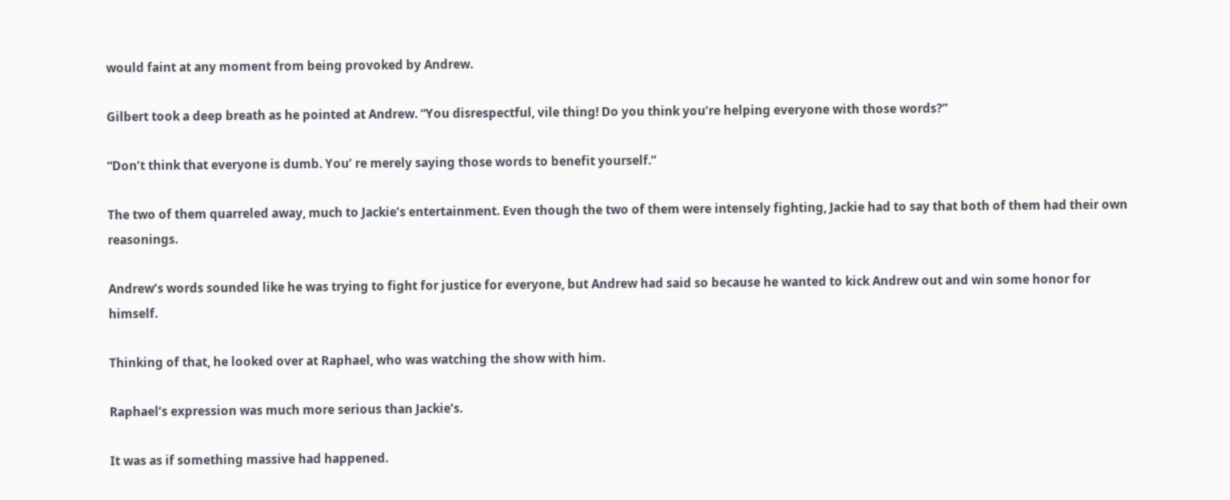would faint at any moment from being provoked by Andrew.

Gilbert took a deep breath as he pointed at Andrew. “You disrespectful, vile thing! Do you think you’re helping everyone with those words?”

“Don’t think that everyone is dumb. You’ re merely saying those words to benefit yourself.”

The two of them quarreled away, much to Jackie’s entertainment. Even though the two of them were intensely fighting, Jackie had to say that both of them had their own reasonings.

Andrew’s words sounded like he was trying to fight for justice for everyone, but Andrew had said so because he wanted to kick Andrew out and win some honor for himself.

Thinking of that, he looked over at Raphael, who was watching the show with him.

Raphael’s expression was much more serious than Jackie’s.

It was as if something massive had happened.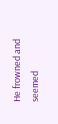He frowned and seemed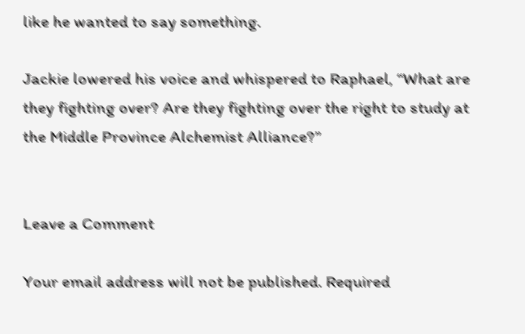like he wanted to say something.

Jackie lowered his voice and whispered to Raphael, “What are they fighting over? Are they fighting over the right to study at the Middle Province Alchemist Alliance?”


Leave a Comment

Your email address will not be published. Required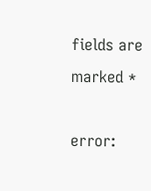fields are marked *

error: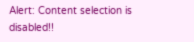Alert: Content selection is disabled!!